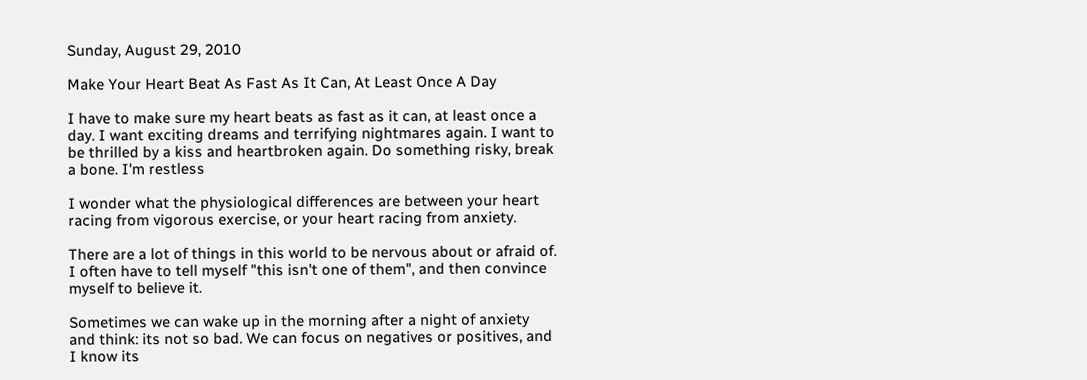Sunday, August 29, 2010

Make Your Heart Beat As Fast As It Can, At Least Once A Day

I have to make sure my heart beats as fast as it can, at least once a day. I want exciting dreams and terrifying nightmares again. I want to be thrilled by a kiss and heartbroken again. Do something risky, break a bone. I'm restless

I wonder what the physiological differences are between your heart racing from vigorous exercise, or your heart racing from anxiety.

There are a lot of things in this world to be nervous about or afraid of. I often have to tell myself "this isn't one of them", and then convince myself to believe it.

Sometimes we can wake up in the morning after a night of anxiety and think: its not so bad. We can focus on negatives or positives, and I know its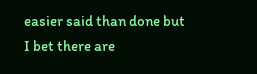easier said than done but I bet there are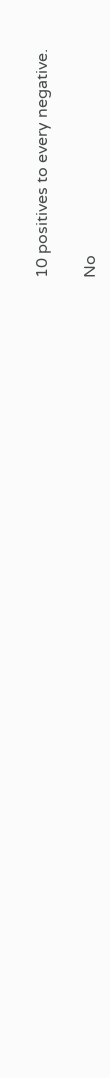10 positives to every negative.

No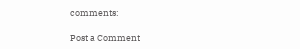comments:

Post a Comment